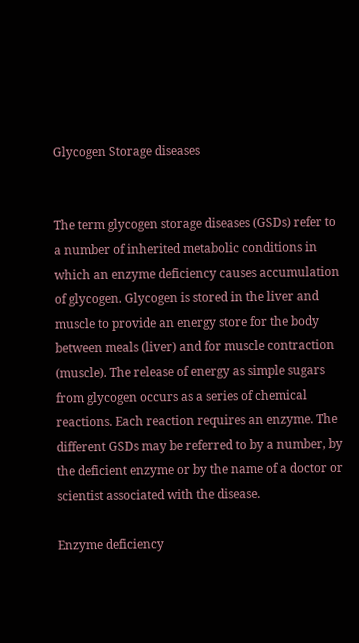Glycogen Storage diseases


The term glycogen storage diseases (GSDs) refer to a number of inherited metabolic conditions in which an enzyme deficiency causes accumulation of glycogen. Glycogen is stored in the liver and muscle to provide an energy store for the body between meals (liver) and for muscle contraction (muscle). The release of energy as simple sugars from glycogen occurs as a series of chemical reactions. Each reaction requires an enzyme. The different GSDs may be referred to by a number, by the deficient enzyme or by the name of a doctor or scientist associated with the disease.

Enzyme deficiency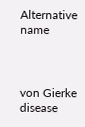Alternative name



von Gierke disease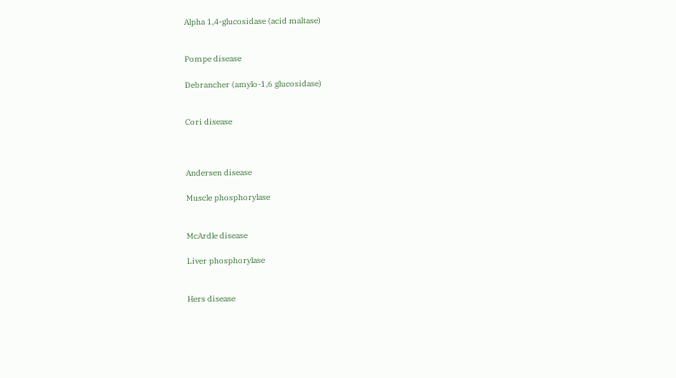Alpha 1,4-glucosidase (acid maltase)


Pompe disease

Debrancher (amylo-1,6 glucosidase)


Cori disease



Andersen disease

Muscle phosphorylase


McArdle disease

Liver phosphorylase


Hers disease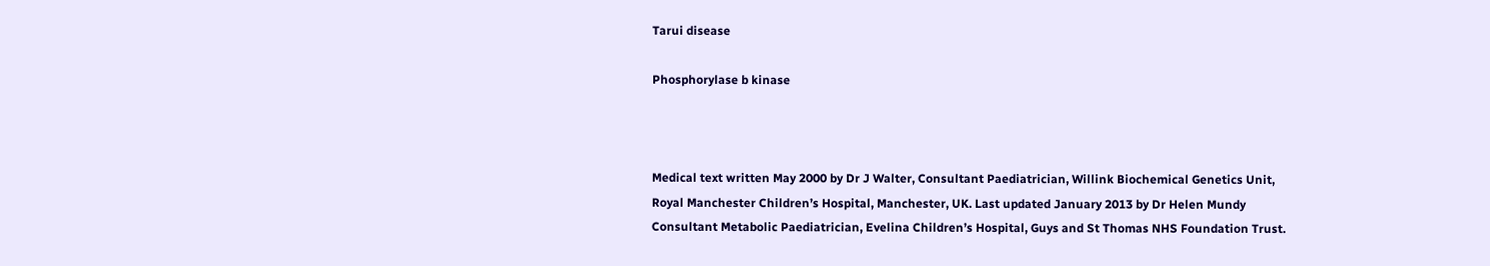Tarui disease

Phosphorylase b kinase



Medical text written May 2000 by Dr J Walter, Consultant Paediatrician, Willink Biochemical Genetics Unit, Royal Manchester Children’s Hospital, Manchester, UK. Last updated January 2013 by Dr Helen Mundy Consultant Metabolic Paediatrician, Evelina Children’s Hospital, Guys and St Thomas NHS Foundation Trust.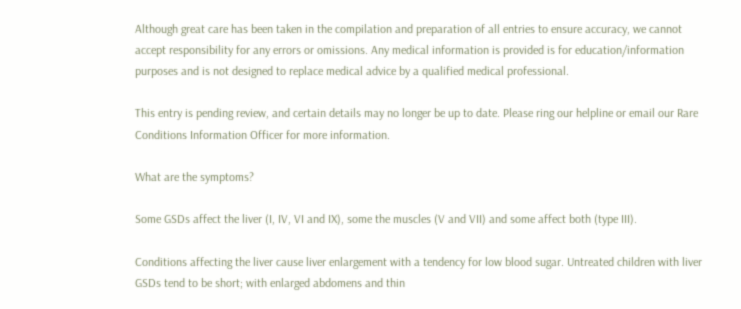Although great care has been taken in the compilation and preparation of all entries to ensure accuracy, we cannot accept responsibility for any errors or omissions. Any medical information is provided is for education/information purposes and is not designed to replace medical advice by a qualified medical professional.

This entry is pending review, and certain details may no longer be up to date. Please ring our helpline or email our Rare Conditions Information Officer for more information.

What are the symptoms?

Some GSDs affect the liver (I, IV, VI and IX), some the muscles (V and VII) and some affect both (type III).

Conditions affecting the liver cause liver enlargement with a tendency for low blood sugar. Untreated children with liver GSDs tend to be short; with enlarged abdomens and thin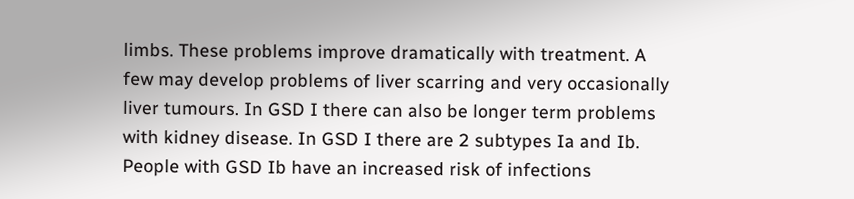limbs. These problems improve dramatically with treatment. A few may develop problems of liver scarring and very occasionally liver tumours. In GSD I there can also be longer term problems with kidney disease. In GSD I there are 2 subtypes Ia and Ib. People with GSD Ib have an increased risk of infections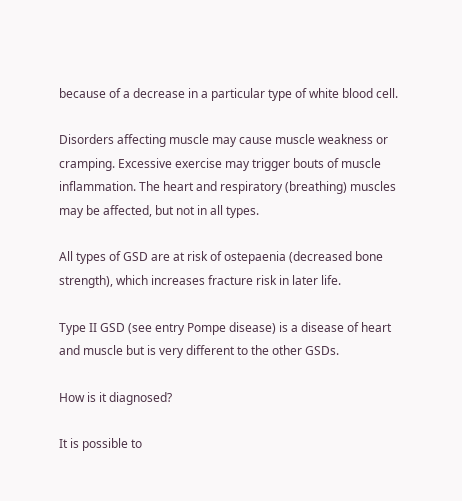because of a decrease in a particular type of white blood cell.

Disorders affecting muscle may cause muscle weakness or cramping. Excessive exercise may trigger bouts of muscle inflammation. The heart and respiratory (breathing) muscles may be affected, but not in all types.

All types of GSD are at risk of ostepaenia (decreased bone strength), which increases fracture risk in later life.

Type II GSD (see entry Pompe disease) is a disease of heart and muscle but is very different to the other GSDs.

How is it diagnosed?

It is possible to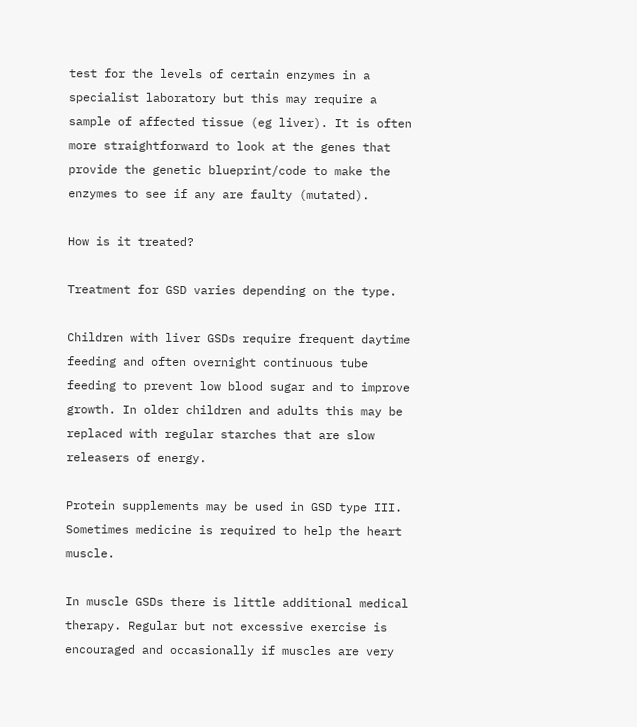test for the levels of certain enzymes in a specialist laboratory but this may require a sample of affected tissue (eg liver). It is often more straightforward to look at the genes that provide the genetic blueprint/code to make the enzymes to see if any are faulty (mutated).

How is it treated?

Treatment for GSD varies depending on the type.

Children with liver GSDs require frequent daytime feeding and often overnight continuous tube feeding to prevent low blood sugar and to improve growth. In older children and adults this may be replaced with regular starches that are slow releasers of energy.

Protein supplements may be used in GSD type III. Sometimes medicine is required to help the heart muscle.

In muscle GSDs there is little additional medical therapy. Regular but not excessive exercise is encouraged and occasionally if muscles are very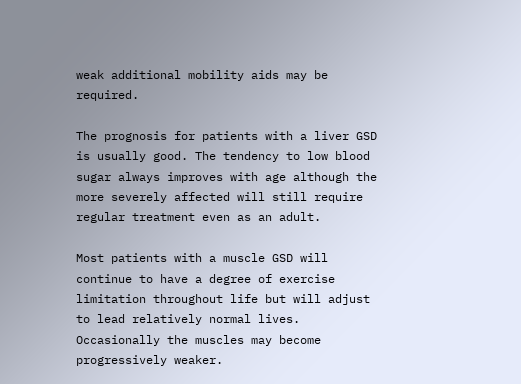weak additional mobility aids may be required.

The prognosis for patients with a liver GSD is usually good. The tendency to low blood sugar always improves with age although the more severely affected will still require regular treatment even as an adult.

Most patients with a muscle GSD will continue to have a degree of exercise limitation throughout life but will adjust to lead relatively normal lives. Occasionally the muscles may become progressively weaker.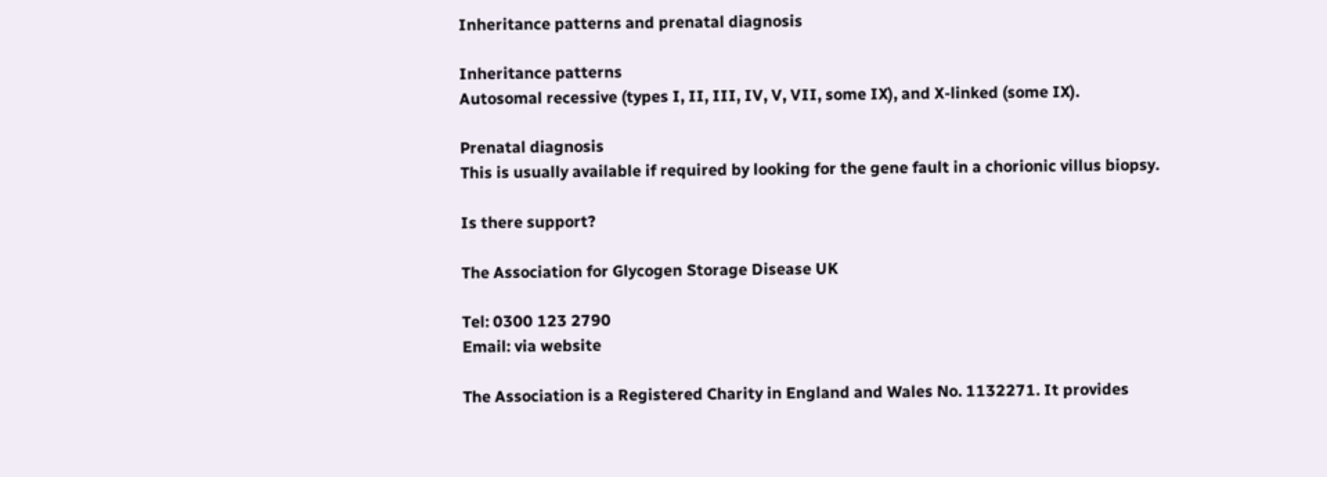Inheritance patterns and prenatal diagnosis

Inheritance patterns
Autosomal recessive (types I, II, III, IV, V, VII, some IX), and X-linked (some IX).

Prenatal diagnosis
This is usually available if required by looking for the gene fault in a chorionic villus biopsy.

Is there support?

The Association for Glycogen Storage Disease UK

Tel: 0300 123 2790
Email: via website

The Association is a Registered Charity in England and Wales No. 1132271. It provides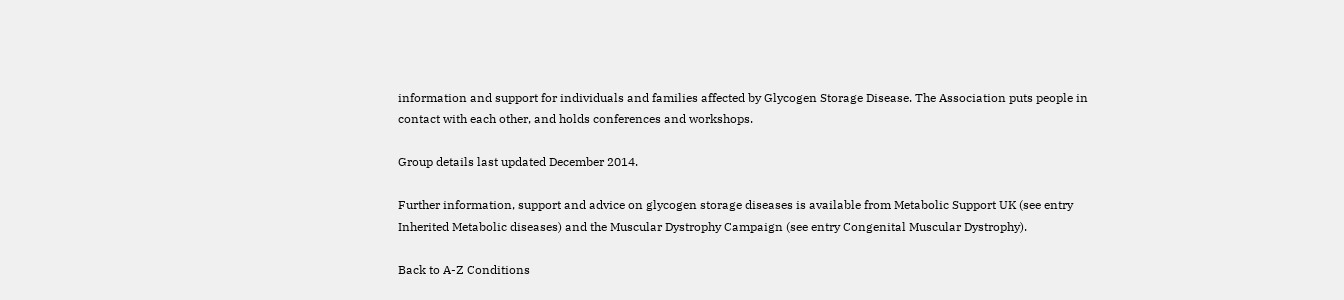information and support for individuals and families affected by Glycogen Storage Disease. The Association puts people in contact with each other, and holds conferences and workshops.

Group details last updated December 2014.

Further information, support and advice on glycogen storage diseases is available from Metabolic Support UK (see entry Inherited Metabolic diseases) and the Muscular Dystrophy Campaign (see entry Congenital Muscular Dystrophy).

Back to A-Z Conditions